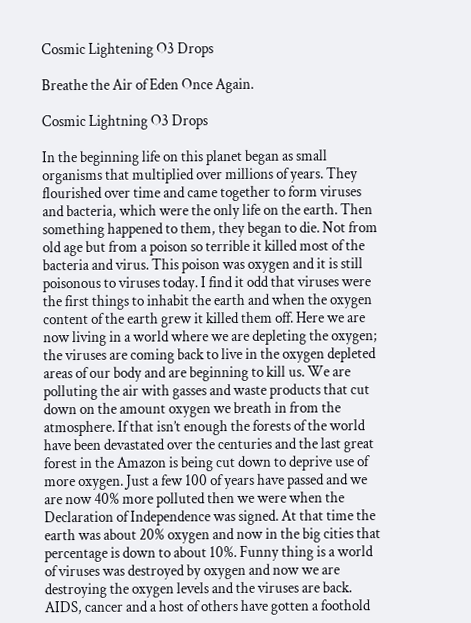Cosmic Lightening O3 Drops

Breathe the Air of Eden Once Again.

Cosmic Lightning O3 Drops

In the beginning life on this planet began as small organisms that multiplied over millions of years. They flourished over time and came together to form viruses and bacteria, which were the only life on the earth. Then something happened to them, they began to die. Not from old age but from a poison so terrible it killed most of the bacteria and virus. This poison was oxygen and it is still poisonous to viruses today. I find it odd that viruses were the first things to inhabit the earth and when the oxygen content of the earth grew it killed them off. Here we are now living in a world where we are depleting the oxygen; the viruses are coming back to live in the oxygen depleted areas of our body and are beginning to kill us. We are polluting the air with gasses and waste products that cut down on the amount oxygen we breath in from the atmosphere. If that isn’t enough the forests of the world have been devastated over the centuries and the last great forest in the Amazon is being cut down to deprive use of more oxygen. Just a few 100 of years have passed and we are now 40% more polluted then we were when the Declaration of Independence was signed. At that time the earth was about 20% oxygen and now in the big cities that percentage is down to about 10%. Funny thing is a world of viruses was destroyed by oxygen and now we are destroying the oxygen levels and the viruses are back. AIDS, cancer and a host of others have gotten a foothold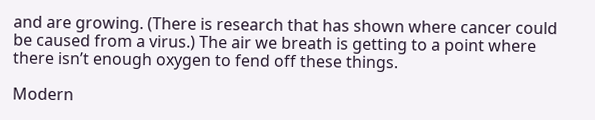and are growing. (There is research that has shown where cancer could be caused from a virus.) The air we breath is getting to a point where there isn’t enough oxygen to fend off these things.

Modern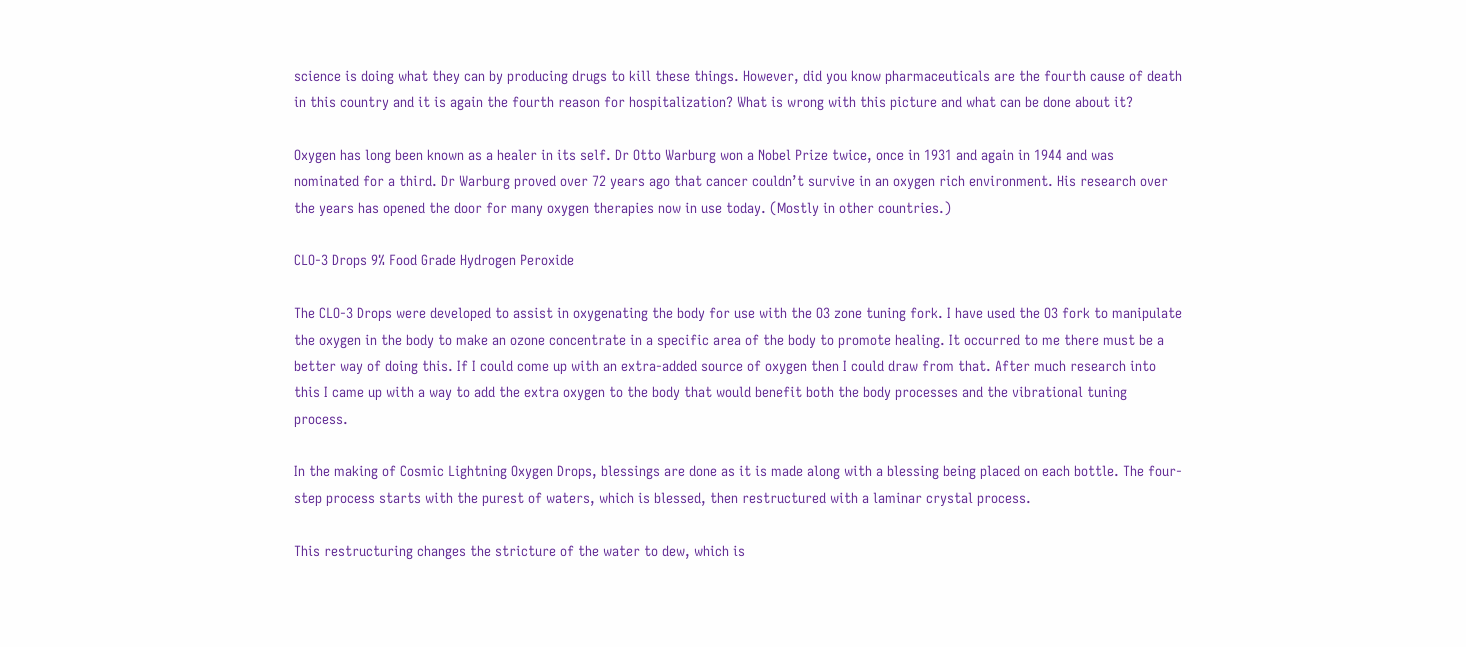science is doing what they can by producing drugs to kill these things. However, did you know pharmaceuticals are the fourth cause of death in this country and it is again the fourth reason for hospitalization? What is wrong with this picture and what can be done about it?

Oxygen has long been known as a healer in its self. Dr Otto Warburg won a Nobel Prize twice, once in 1931 and again in 1944 and was nominated for a third. Dr Warburg proved over 72 years ago that cancer couldn’t survive in an oxygen rich environment. His research over the years has opened the door for many oxygen therapies now in use today. (Mostly in other countries.)

CLO-3 Drops 9% Food Grade Hydrogen Peroxide

The CLO-3 Drops were developed to assist in oxygenating the body for use with the O3 zone tuning fork. I have used the O3 fork to manipulate the oxygen in the body to make an ozone concentrate in a specific area of the body to promote healing. It occurred to me there must be a better way of doing this. If I could come up with an extra-added source of oxygen then I could draw from that. After much research into this I came up with a way to add the extra oxygen to the body that would benefit both the body processes and the vibrational tuning process.

In the making of Cosmic Lightning Oxygen Drops, blessings are done as it is made along with a blessing being placed on each bottle. The four-step process starts with the purest of waters, which is blessed, then restructured with a laminar crystal process.

This restructuring changes the stricture of the water to dew, which is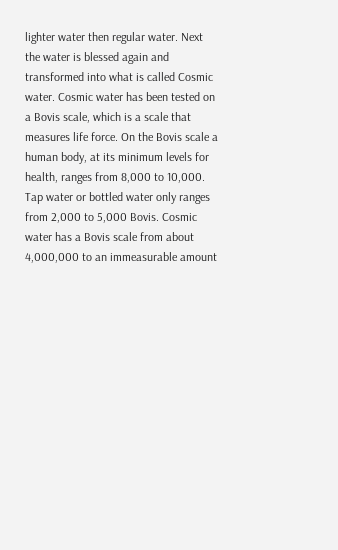lighter water then regular water. Next the water is blessed again and transformed into what is called Cosmic water. Cosmic water has been tested on a Bovis scale, which is a scale that measures life force. On the Bovis scale a human body, at its minimum levels for health, ranges from 8,000 to 10,000. Tap water or bottled water only ranges from 2,000 to 5,000 Bovis. Cosmic water has a Bovis scale from about 4,000,000 to an immeasurable amount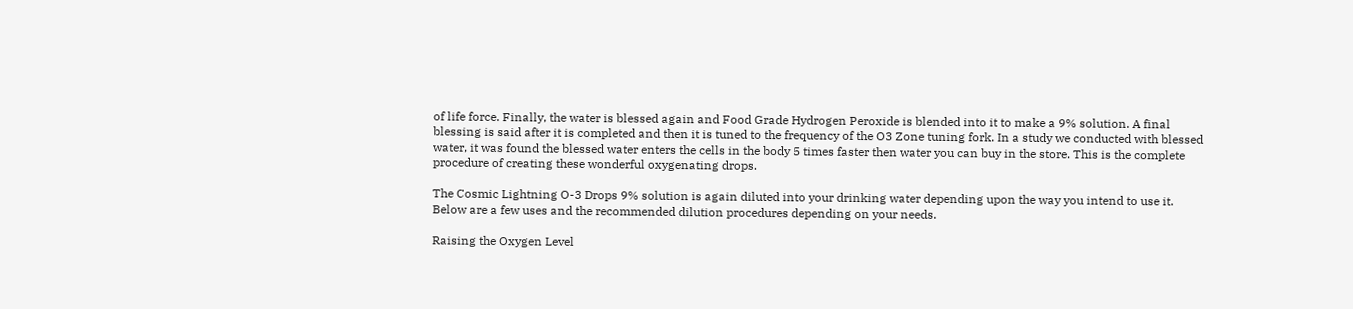of life force. Finally, the water is blessed again and Food Grade Hydrogen Peroxide is blended into it to make a 9% solution. A final blessing is said after it is completed and then it is tuned to the frequency of the O3 Zone tuning fork. In a study we conducted with blessed water, it was found the blessed water enters the cells in the body 5 times faster then water you can buy in the store. This is the complete procedure of creating these wonderful oxygenating drops.

The Cosmic Lightning O-3 Drops 9% solution is again diluted into your drinking water depending upon the way you intend to use it. Below are a few uses and the recommended dilution procedures depending on your needs.

Raising the Oxygen Level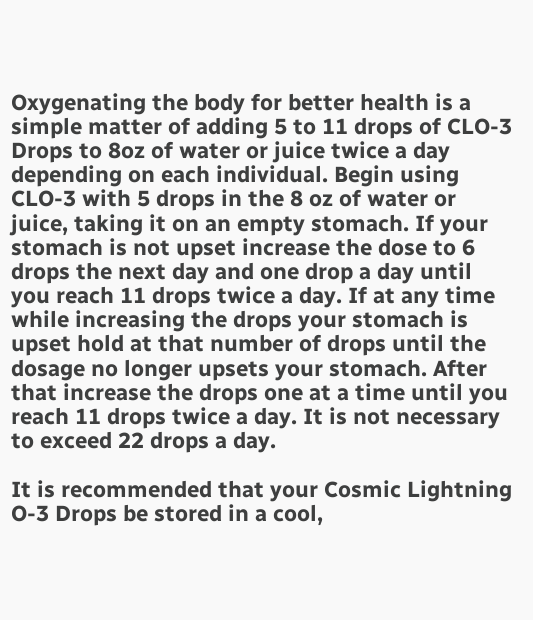Oxygenating the body for better health is a simple matter of adding 5 to 11 drops of CLO-3 Drops to 8oz of water or juice twice a day depending on each individual. Begin using CLO-3 with 5 drops in the 8 oz of water or juice, taking it on an empty stomach. If your stomach is not upset increase the dose to 6 drops the next day and one drop a day until you reach 11 drops twice a day. If at any time while increasing the drops your stomach is upset hold at that number of drops until the dosage no longer upsets your stomach. After that increase the drops one at a time until you reach 11 drops twice a day. It is not necessary to exceed 22 drops a day.

It is recommended that your Cosmic Lightning O-3 Drops be stored in a cool,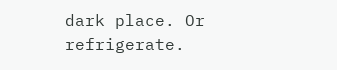dark place. Or refrigerate.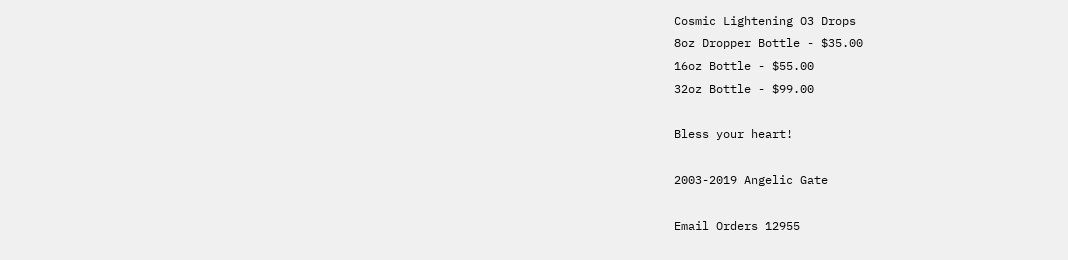Cosmic Lightening O3 Drops
8oz Dropper Bottle - $35.00
16oz Bottle - $55.00
32oz Bottle - $99.00

Bless your heart!

2003-2019 Angelic Gate

Email Orders 12955